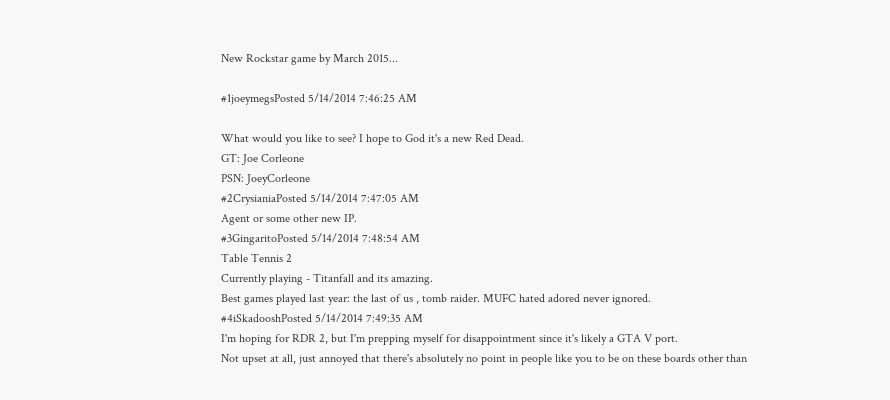New Rockstar game by March 2015...

#1joeymegsPosted 5/14/2014 7:46:25 AM

What would you like to see? I hope to God it's a new Red Dead.
GT: Joe Corleone
PSN: JoeyCorleone
#2CrysianiaPosted 5/14/2014 7:47:05 AM
Agent or some other new IP.
#3GingaritoPosted 5/14/2014 7:48:54 AM
Table Tennis 2
Currently playing - Titanfall and its amazing.
Best games played last year: the last of us , tomb raider. MUFC hated adored never ignored.
#4iSkadooshPosted 5/14/2014 7:49:35 AM
I'm hoping for RDR 2, but I'm prepping myself for disappointment since it's likely a GTA V port.
Not upset at all, just annoyed that there's absolutely no point in people like you to be on these boards other than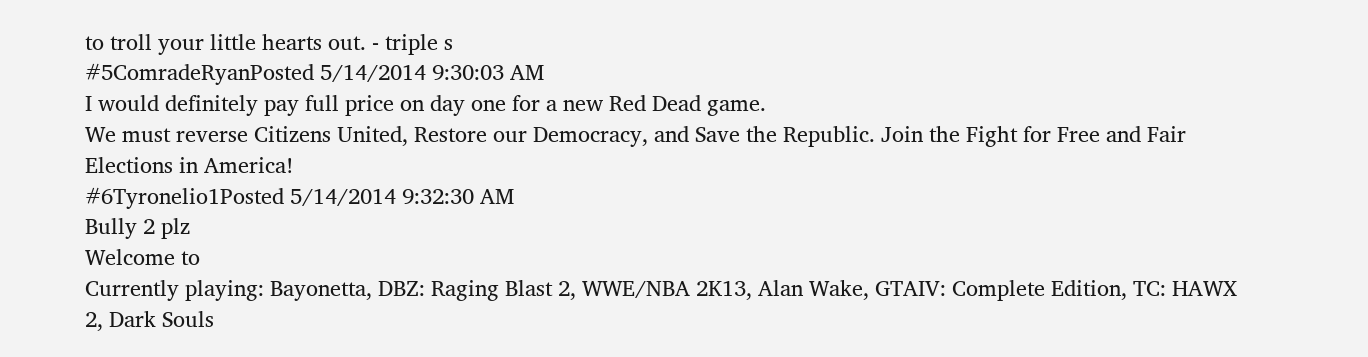to troll your little hearts out. - triple s
#5ComradeRyanPosted 5/14/2014 9:30:03 AM
I would definitely pay full price on day one for a new Red Dead game.
We must reverse Citizens United, Restore our Democracy, and Save the Republic. Join the Fight for Free and Fair Elections in America!
#6Tyronelio1Posted 5/14/2014 9:32:30 AM
Bully 2 plz
Welcome to
Currently playing: Bayonetta, DBZ: Raging Blast 2, WWE/NBA 2K13, Alan Wake, GTAIV: Complete Edition, TC: HAWX 2, Dark Souls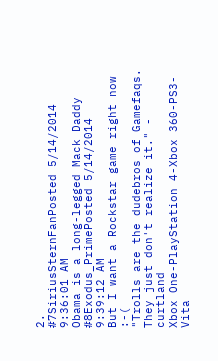2.
#7SiriusSternFanPosted 5/14/2014 9:36:01 AM
Obama is a long-legged Mack Daddy
#8Exodus_PrimePosted 5/14/2014 9:39:12 AM
But I want a Rockstar game right now :-(
"Trolls are the dudebros of Gamefaqs. They just don't realize it." - curtland
Xbox One-PlayStation 4-Xbox 360-PS3-Vita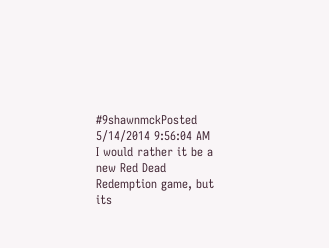#9shawnmckPosted 5/14/2014 9:56:04 AM
I would rather it be a new Red Dead Redemption game, but its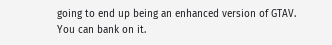going to end up being an enhanced version of GTAV.
You can bank on it.